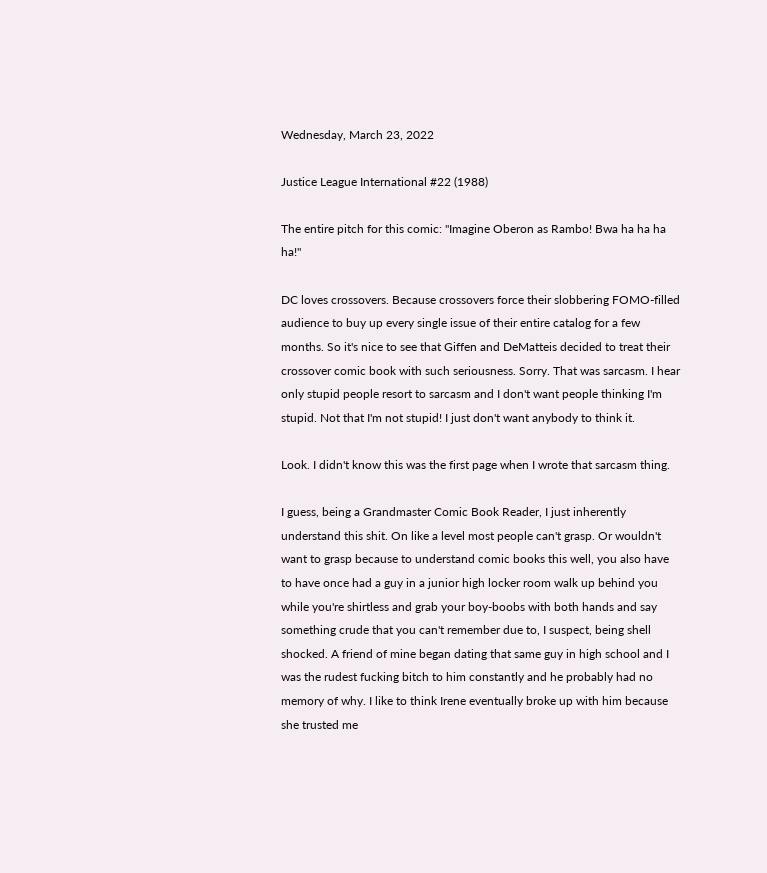Wednesday, March 23, 2022

Justice League International #22 (1988)

The entire pitch for this comic: "Imagine Oberon as Rambo! Bwa ha ha ha ha!"

DC loves crossovers. Because crossovers force their slobbering FOMO-filled audience to buy up every single issue of their entire catalog for a few months. So it's nice to see that Giffen and DeMatteis decided to treat their crossover comic book with such seriousness. Sorry. That was sarcasm. I hear only stupid people resort to sarcasm and I don't want people thinking I'm stupid. Not that I'm not stupid! I just don't want anybody to think it.

Look. I didn't know this was the first page when I wrote that sarcasm thing.

I guess, being a Grandmaster Comic Book Reader, I just inherently understand this shit. On like a level most people can't grasp. Or wouldn't want to grasp because to understand comic books this well, you also have to have once had a guy in a junior high locker room walk up behind you while you're shirtless and grab your boy-boobs with both hands and say something crude that you can't remember due to, I suspect, being shell shocked. A friend of mine began dating that same guy in high school and I was the rudest fucking bitch to him constantly and he probably had no memory of why. I like to think Irene eventually broke up with him because she trusted me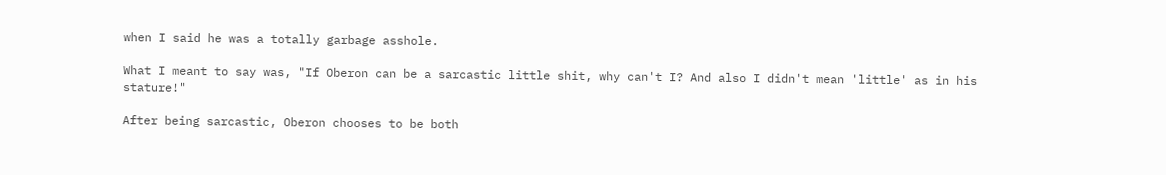when I said he was a totally garbage asshole.

What I meant to say was, "If Oberon can be a sarcastic little shit, why can't I? And also I didn't mean 'little' as in his stature!"

After being sarcastic, Oberon chooses to be both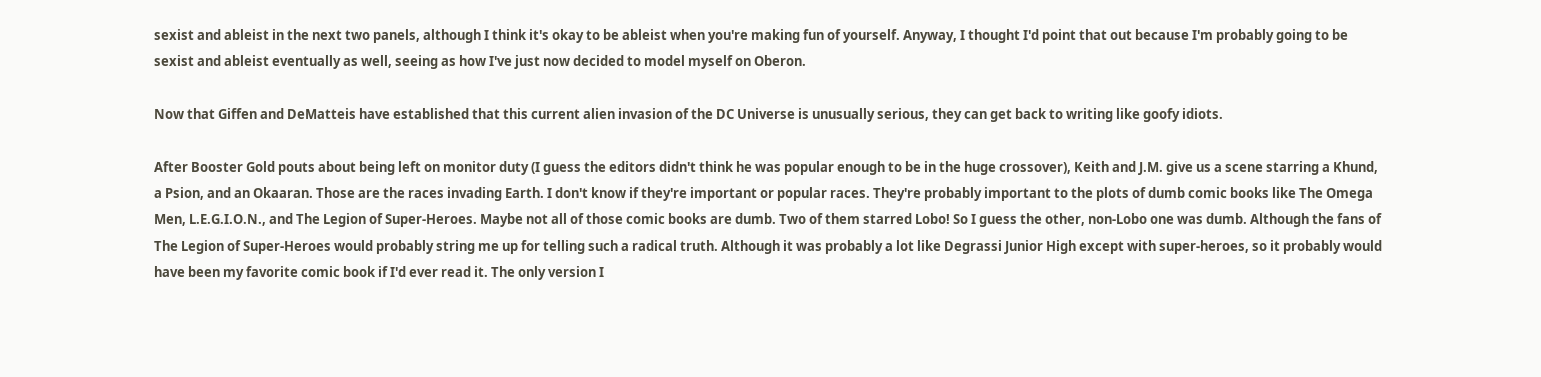sexist and ableist in the next two panels, although I think it's okay to be ableist when you're making fun of yourself. Anyway, I thought I'd point that out because I'm probably going to be sexist and ableist eventually as well, seeing as how I've just now decided to model myself on Oberon.

Now that Giffen and DeMatteis have established that this current alien invasion of the DC Universe is unusually serious, they can get back to writing like goofy idiots.

After Booster Gold pouts about being left on monitor duty (I guess the editors didn't think he was popular enough to be in the huge crossover), Keith and J.M. give us a scene starring a Khund, a Psion, and an Okaaran. Those are the races invading Earth. I don't know if they're important or popular races. They're probably important to the plots of dumb comic books like The Omega Men, L.E.G.I.O.N., and The Legion of Super-Heroes. Maybe not all of those comic books are dumb. Two of them starred Lobo! So I guess the other, non-Lobo one was dumb. Although the fans of The Legion of Super-Heroes would probably string me up for telling such a radical truth. Although it was probably a lot like Degrassi Junior High except with super-heroes, so it probably would have been my favorite comic book if I'd ever read it. The only version I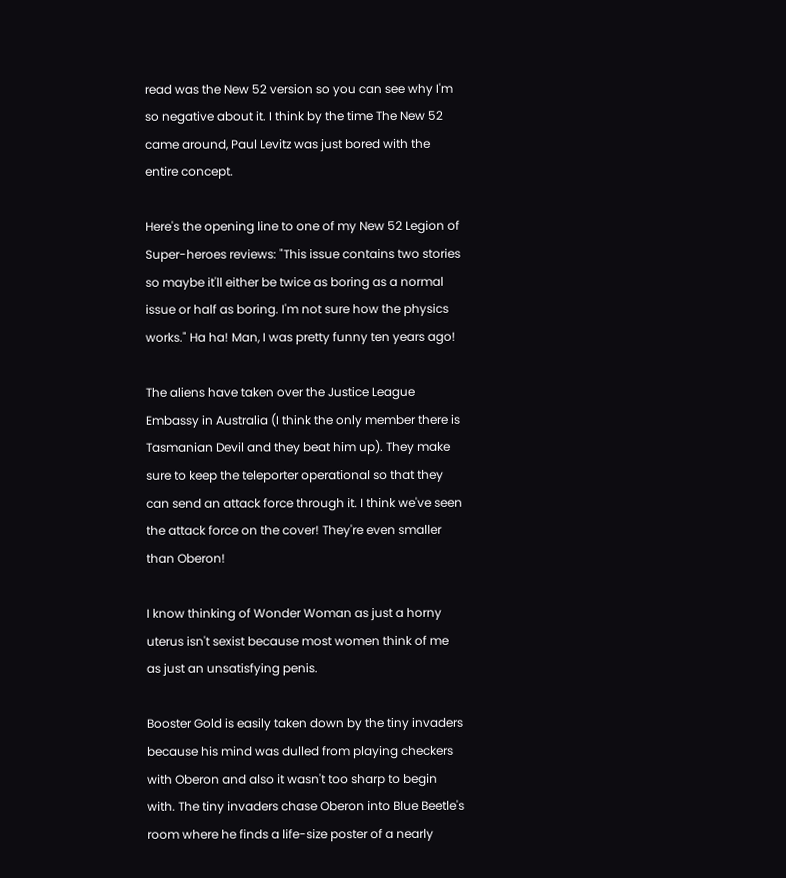read was the New 52 version so you can see why I'm so negative about it. I think by the time The New 52 came around, Paul Levitz was just bored with the entire concept.

Here's the opening line to one of my New 52 Legion of Super-heroes reviews: "This issue contains two stories so maybe it'll either be twice as boring as a normal issue or half as boring. I'm not sure how the physics works." Ha ha! Man, I was pretty funny ten years ago!

The aliens have taken over the Justice League Embassy in Australia (I think the only member there is Tasmanian Devil and they beat him up). They make sure to keep the teleporter operational so that they can send an attack force through it. I think we've seen the attack force on the cover! They're even smaller than Oberon!

I know thinking of Wonder Woman as just a horny uterus isn't sexist because most women think of me as just an unsatisfying penis.

Booster Gold is easily taken down by the tiny invaders because his mind was dulled from playing checkers with Oberon and also it wasn't too sharp to begin with. The tiny invaders chase Oberon into Blue Beetle's room where he finds a life-size poster of a nearly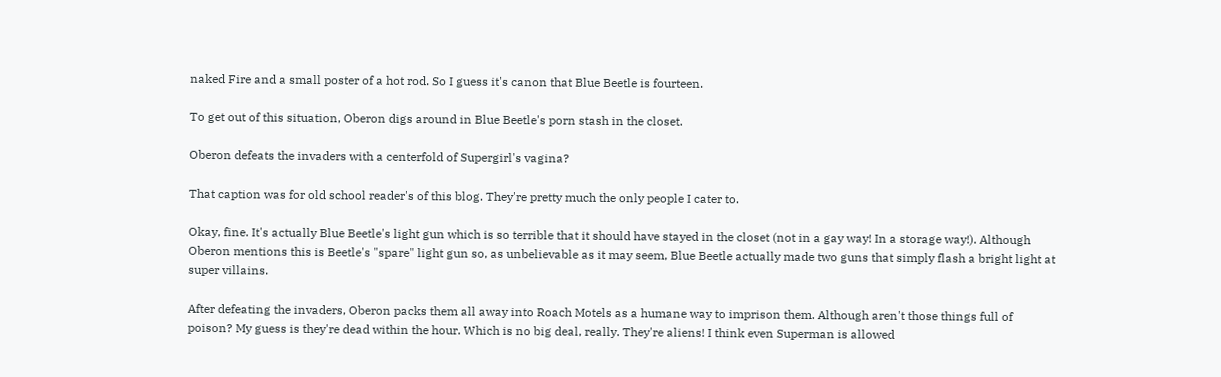naked Fire and a small poster of a hot rod. So I guess it's canon that Blue Beetle is fourteen.

To get out of this situation, Oberon digs around in Blue Beetle's porn stash in the closet.

Oberon defeats the invaders with a centerfold of Supergirl's vagina?

That caption was for old school reader's of this blog. They're pretty much the only people I cater to.

Okay, fine. It's actually Blue Beetle's light gun which is so terrible that it should have stayed in the closet (not in a gay way! In a storage way!). Although Oberon mentions this is Beetle's "spare" light gun so, as unbelievable as it may seem, Blue Beetle actually made two guns that simply flash a bright light at super villains.

After defeating the invaders, Oberon packs them all away into Roach Motels as a humane way to imprison them. Although aren't those things full of poison? My guess is they're dead within the hour. Which is no big deal, really. They're aliens! I think even Superman is allowed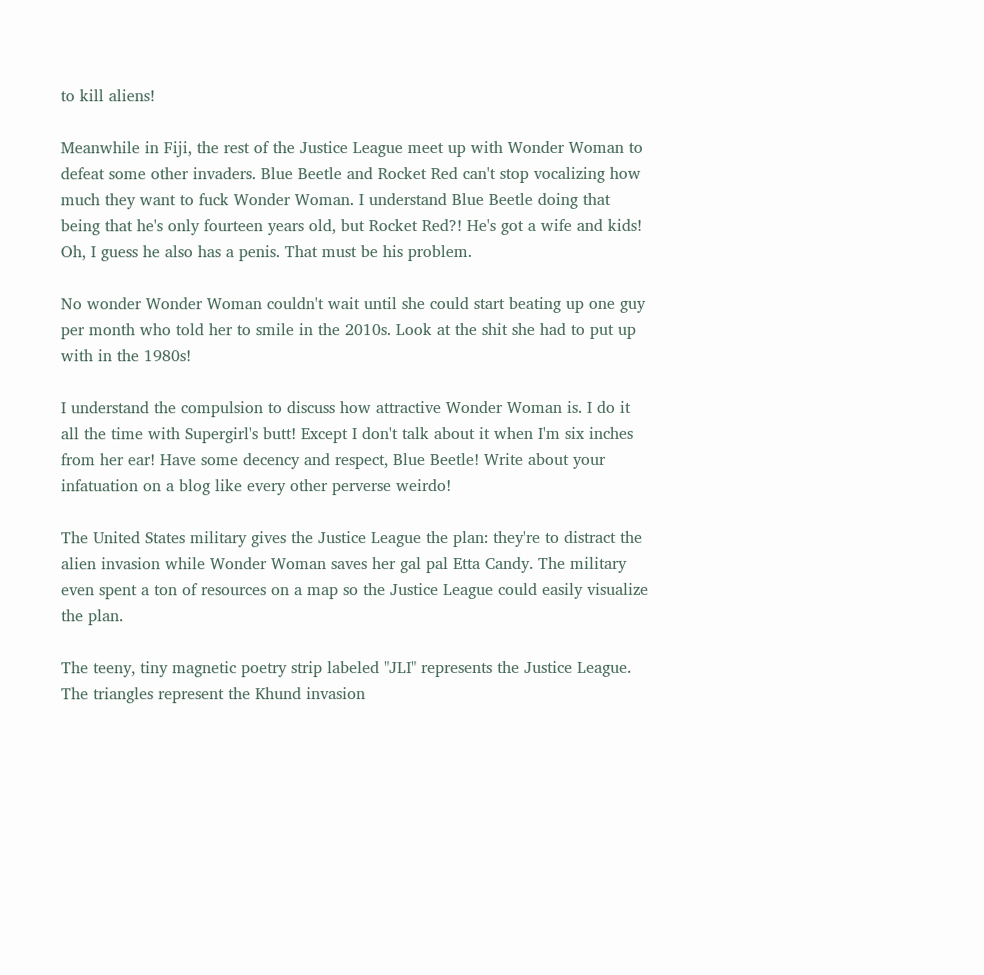to kill aliens!

Meanwhile in Fiji, the rest of the Justice League meet up with Wonder Woman to defeat some other invaders. Blue Beetle and Rocket Red can't stop vocalizing how much they want to fuck Wonder Woman. I understand Blue Beetle doing that being that he's only fourteen years old, but Rocket Red?! He's got a wife and kids! Oh, I guess he also has a penis. That must be his problem.

No wonder Wonder Woman couldn't wait until she could start beating up one guy per month who told her to smile in the 2010s. Look at the shit she had to put up with in the 1980s!

I understand the compulsion to discuss how attractive Wonder Woman is. I do it all the time with Supergirl's butt! Except I don't talk about it when I'm six inches from her ear! Have some decency and respect, Blue Beetle! Write about your infatuation on a blog like every other perverse weirdo!

The United States military gives the Justice League the plan: they're to distract the alien invasion while Wonder Woman saves her gal pal Etta Candy. The military even spent a ton of resources on a map so the Justice League could easily visualize the plan.

The teeny, tiny magnetic poetry strip labeled "JLI" represents the Justice League. The triangles represent the Khund invasion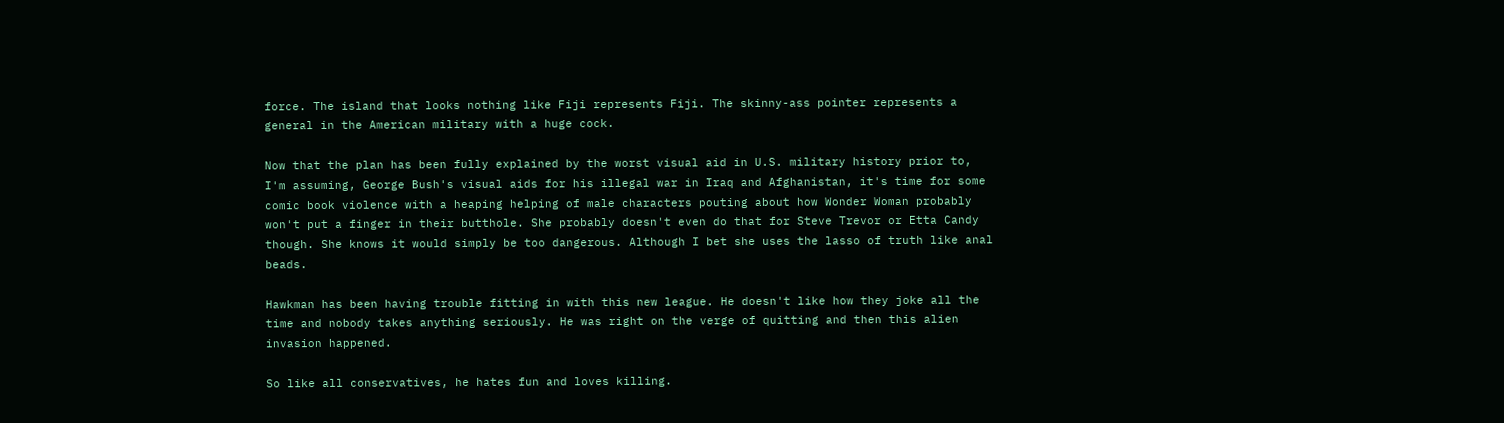force. The island that looks nothing like Fiji represents Fiji. The skinny-ass pointer represents a general in the American military with a huge cock.

Now that the plan has been fully explained by the worst visual aid in U.S. military history prior to, I'm assuming, George Bush's visual aids for his illegal war in Iraq and Afghanistan, it's time for some comic book violence with a heaping helping of male characters pouting about how Wonder Woman probably won't put a finger in their butthole. She probably doesn't even do that for Steve Trevor or Etta Candy though. She knows it would simply be too dangerous. Although I bet she uses the lasso of truth like anal beads.

Hawkman has been having trouble fitting in with this new league. He doesn't like how they joke all the time and nobody takes anything seriously. He was right on the verge of quitting and then this alien invasion happened.

So like all conservatives, he hates fun and loves killing.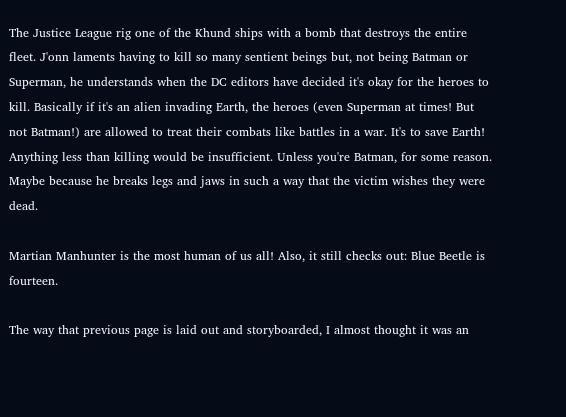The Justice League rig one of the Khund ships with a bomb that destroys the entire fleet. J'onn laments having to kill so many sentient beings but, not being Batman or Superman, he understands when the DC editors have decided it's okay for the heroes to kill. Basically if it's an alien invading Earth, the heroes (even Superman at times! But not Batman!) are allowed to treat their combats like battles in a war. It's to save Earth! Anything less than killing would be insufficient. Unless you're Batman, for some reason. Maybe because he breaks legs and jaws in such a way that the victim wishes they were dead.

Martian Manhunter is the most human of us all! Also, it still checks out: Blue Beetle is fourteen.

The way that previous page is laid out and storyboarded, I almost thought it was an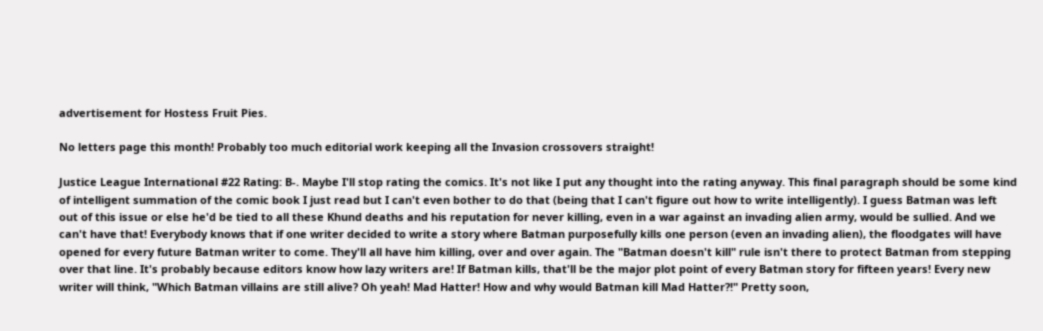advertisement for Hostess Fruit Pies.

No letters page this month! Probably too much editorial work keeping all the Invasion crossovers straight!

Justice League International #22 Rating: B-. Maybe I'll stop rating the comics. It's not like I put any thought into the rating anyway. This final paragraph should be some kind of intelligent summation of the comic book I just read but I can't even bother to do that (being that I can't figure out how to write intelligently). I guess Batman was left out of this issue or else he'd be tied to all these Khund deaths and his reputation for never killing, even in a war against an invading alien army, would be sullied. And we can't have that! Everybody knows that if one writer decided to write a story where Batman purposefully kills one person (even an invading alien), the floodgates will have opened for every future Batman writer to come. They'll all have him killing, over and over again. The "Batman doesn't kill" rule isn't there to protect Batman from stepping over that line. It's probably because editors know how lazy writers are! If Batman kills, that'll be the major plot point of every Batman story for fifteen years! Every new writer will think, "Which Batman villains are still alive? Oh yeah! Mad Hatter! How and why would Batman kill Mad Hatter?!" Pretty soon,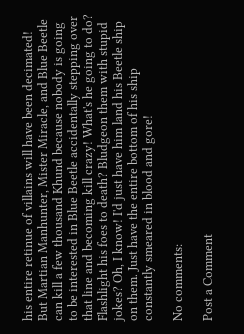his entire retinue of villains will have been decimated! But Martian Manhunter, Mister Miracle, and Blue Beetle can kill a few thousand Khund because nobody is going to be interested in Blue Beetle accidentally stepping over that line and becoming kill crazy! What's he going to do? Flashlight his foes to death? Bludgeon them with stupid jokes? Oh, I know! I'd just have him land his Beetle ship on them. Just have the entire bottom of his ship constantly smeared in blood and gore!

No comments:

Post a Comment